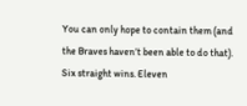You can only hope to contain them (and the Braves haven’t been able to do that). Six straight wins. Eleven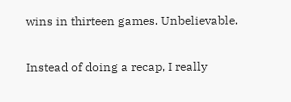wins in thirteen games. Unbelievable.


Instead of doing a recap, I really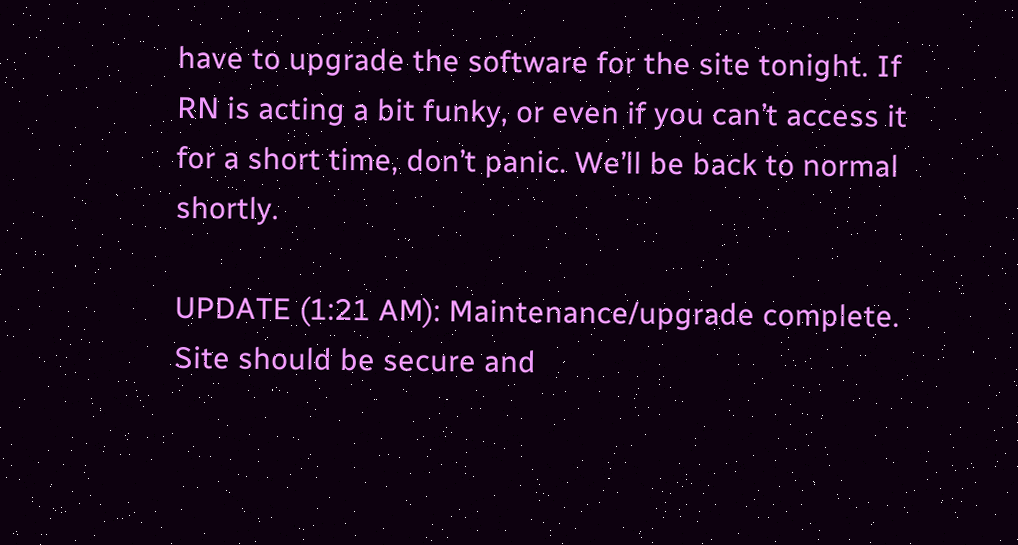have to upgrade the software for the site tonight. If RN is acting a bit funky, or even if you can’t access it for a short time, don’t panic. We’ll be back to normal shortly.

UPDATE (1:21 AM): Maintenance/upgrade complete. Site should be secure and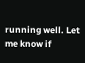running well. Let me know if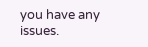you have any issues.